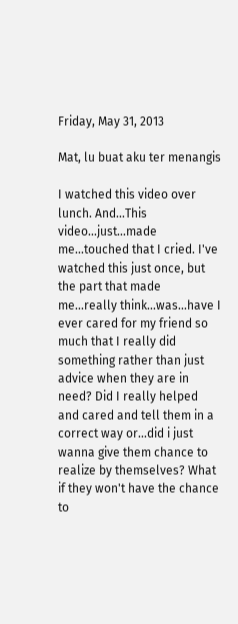Friday, May 31, 2013

Mat, lu buat aku ter menangis

I watched this video over lunch. And...This video...just...made me...touched that I cried. I've watched this just once, but the part that made me...really think...was...have I ever cared for my friend so much that I really did something rather than just advice when they are in need? Did I really helped and cared and tell them in a correct way or...did i just wanna give them chance to realize by themselves? What if they won't have the chance to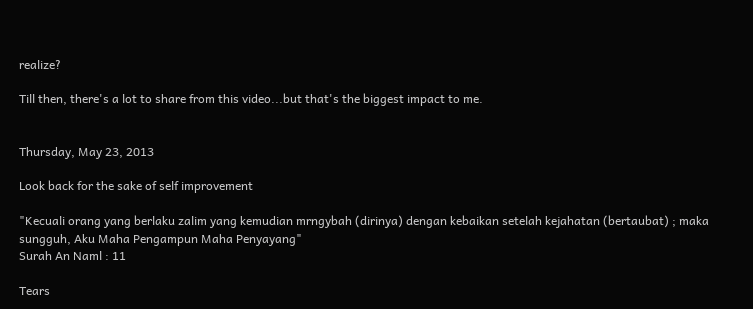realize?

Till then, there's a lot to share from this video...but that's the biggest impact to me.


Thursday, May 23, 2013

Look back for the sake of self improvement

"Kecuali orang yang berlaku zalim yang kemudian mrngybah (dirinya) dengan kebaikan setelah kejahatan (bertaubat) ; maka sungguh, Aku Maha Pengampun Maha Penyayang"
Surah An Naml : 11

Tears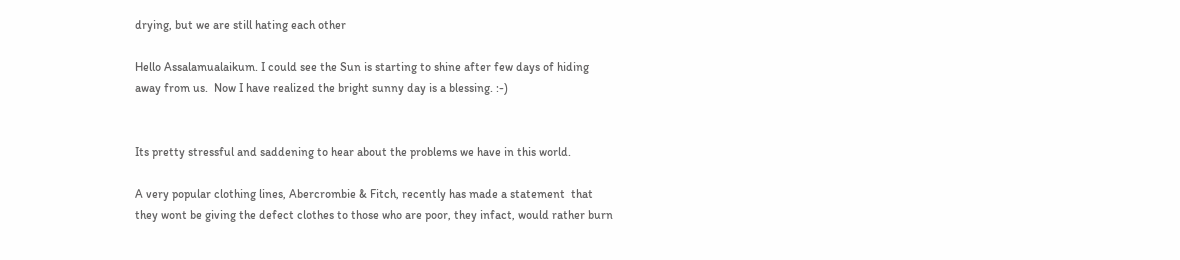drying, but we are still hating each other

Hello Assalamualaikum. I could see the Sun is starting to shine after few days of hiding away from us.  Now I have realized the bright sunny day is a blessing. :-)


Its pretty stressful and saddening to hear about the problems we have in this world.

A very popular clothing lines, Abercrombie & Fitch, recently has made a statement  that they wont be giving the defect clothes to those who are poor, they infact, would rather burn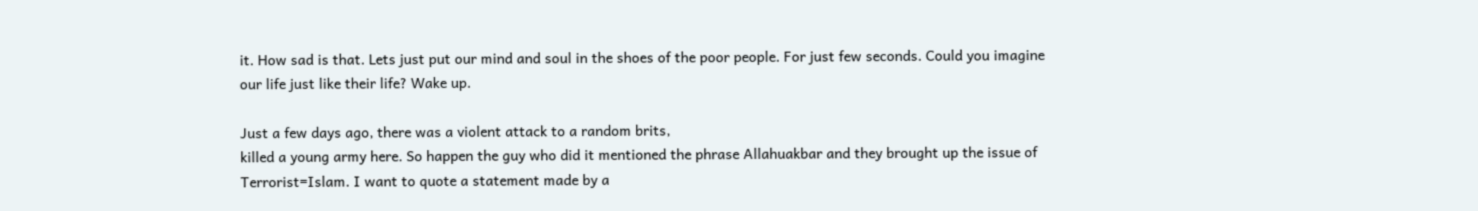it. How sad is that. Lets just put our mind and soul in the shoes of the poor people. For just few seconds. Could you imagine our life just like their life? Wake up.

Just a few days ago, there was a violent attack to a random brits,
killed a young army here. So happen the guy who did it mentioned the phrase Allahuakbar and they brought up the issue of Terrorist=Islam. I want to quote a statement made by a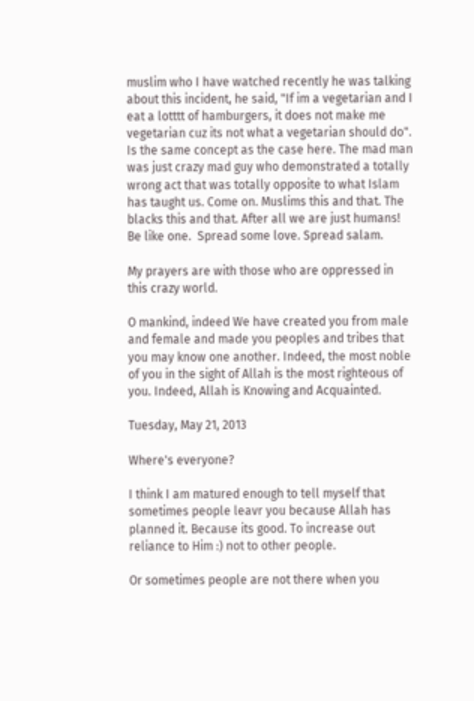muslim who I have watched recently he was talking about this incident, he said, "If im a vegetarian and I eat a lotttt of hamburgers, it does not make me vegetarian cuz its not what a vegetarian should do". Is the same concept as the case here. The mad man was just crazy mad guy who demonstrated a totally wrong act that was totally opposite to what Islam has taught us. Come on. Muslims this and that. The blacks this and that. After all we are just humans! Be like one.  Spread some love. Spread salam.

My prayers are with those who are oppressed in this crazy world.

O mankind, indeed We have created you from male and female and made you peoples and tribes that you may know one another. Indeed, the most noble of you in the sight of Allah is the most righteous of you. Indeed, Allah is Knowing and Acquainted.

Tuesday, May 21, 2013

Where's everyone?

I think I am matured enough to tell myself that sometimes people leavr you because Allah has planned it. Because its good. To increase out reliance to Him :) not to other people.

Or sometimes people are not there when you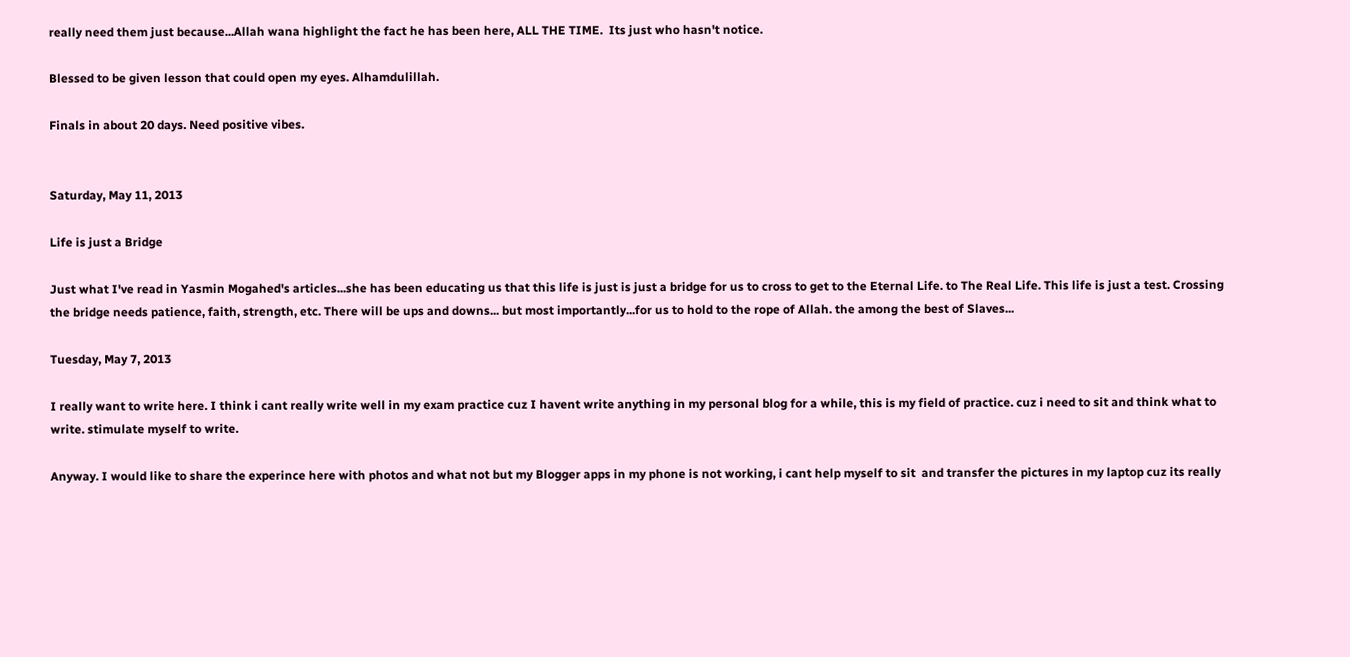really need them just because...Allah wana highlight the fact he has been here, ALL THE TIME.  Its just who hasn't notice.

Blessed to be given lesson that could open my eyes. Alhamdulillah.

Finals in about 20 days. Need positive vibes.


Saturday, May 11, 2013

Life is just a Bridge

Just what I've read in Yasmin Mogahed's articles...she has been educating us that this life is just is just a bridge for us to cross to get to the Eternal Life. to The Real Life. This life is just a test. Crossing the bridge needs patience, faith, strength, etc. There will be ups and downs... but most importantly...for us to hold to the rope of Allah. the among the best of Slaves...

Tuesday, May 7, 2013

I really want to write here. I think i cant really write well in my exam practice cuz I havent write anything in my personal blog for a while, this is my field of practice. cuz i need to sit and think what to write. stimulate myself to write.

Anyway. I would like to share the experince here with photos and what not but my Blogger apps in my phone is not working, i cant help myself to sit  and transfer the pictures in my laptop cuz its really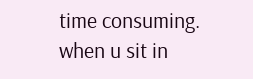time consuming. when u sit in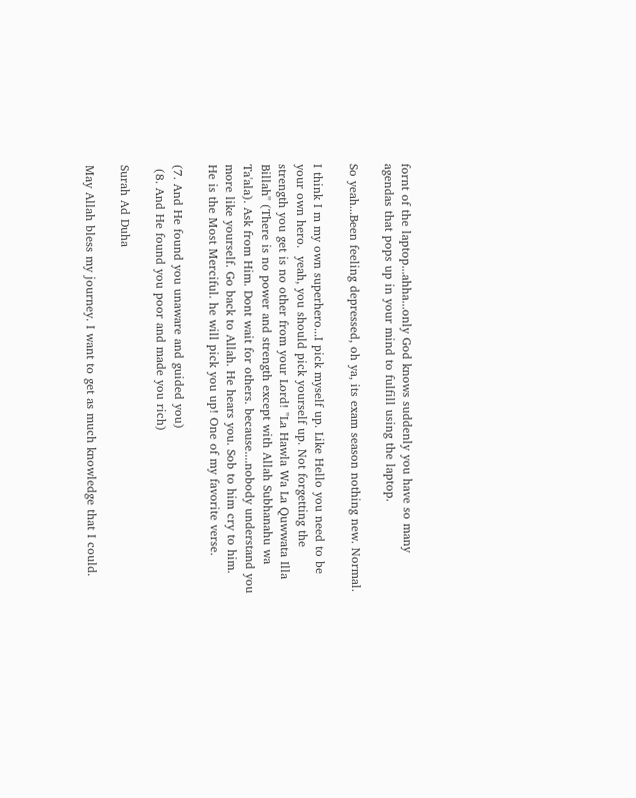fornt of the laptop...ahha...only God knows suddenly you have so many agendas that pops up in your mind to fulfill using the laptop.

So yeah...Been feeling depressed, oh ya, its exam season nothing new. Normal.

I think I m my own superhero...I pick myself up. Like Hello you need to be your own hero.  yeah, you should pick yourself up. Not forgetting the strength you get is no other from your Lord! "La Hawla Wa La Quwwata Illa Billah'' (There is no power and strength except with Allah Subhanahu wa Ta'ala). Ask from Him. Dont wait for others. because....nobody understand you more like yourself. Go back to Allah. He hears you. Sob to him cry to him.  He is the Most Merciful. he will pick you up! One of my favorite verse.

(7. And He found you unaware and guided you)
 (8. And He found you poor and made you rich)

Surah Ad Duha

May Allah bless my journey. I want to get as much knowledge that I could.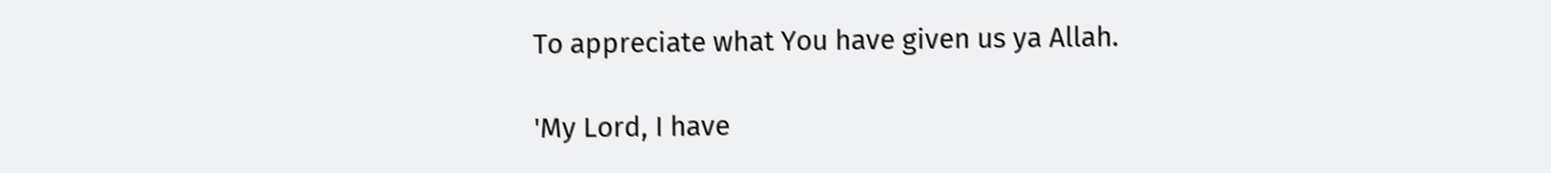To appreciate what You have given us ya Allah.

'My Lord, I have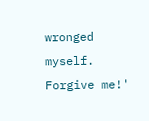wronged myself. Forgive me!'